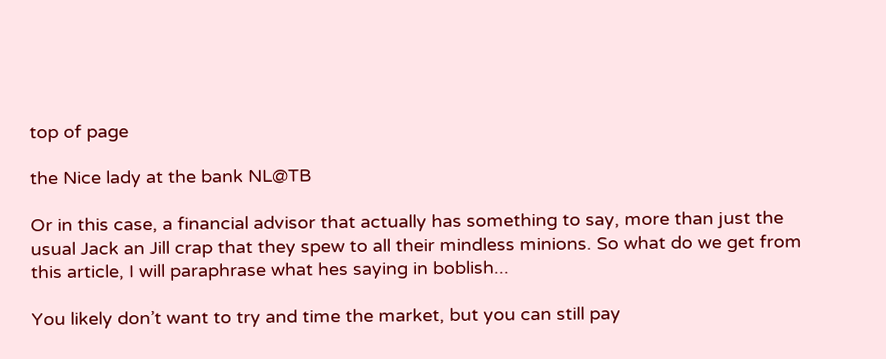top of page

the Nice lady at the bank NL@TB

Or in this case, a financial advisor that actually has something to say, more than just the usual Jack an Jill crap that they spew to all their mindless minions. So what do we get from this article, I will paraphrase what hes saying in boblish...

You likely don’t want to try and time the market, but you can still pay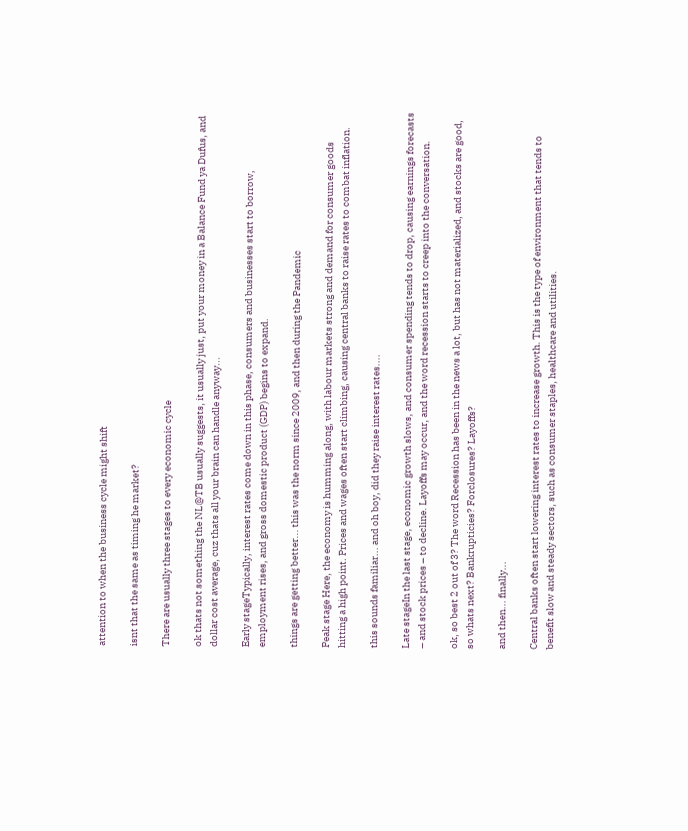attention to when the business cycle might shift

isnt that the same as timing he market?

There are usually three stages to every economic cycle

ok thats not something the NL@TB usually suggests, it usually just, put your money in a Balance Fund ya Dufus, and dollar cost average, cuz thats all your brain can handle anyway...

Early stageTypically, interest rates come down in this phase, consumers and businesses start to borrow, employment rises, and gross domestic product (GDP) begins to expand.

things are getting better... this was the norm since 2009, and then during the Pandemic

Peak stage Here, the economy is humming along, with labour markets strong and demand for consumer goods hitting a high point. Prices and wages often start climbing, causing central banks to raise rates to combat inflation.

this sounds familiar... and oh boy, did they raise interest rates....

Late stageIn the last stage, economic growth slows, and consumer spending tends to drop, causing earnings forecasts – and stock prices – to decline. Layoffs may occur, and the word recession starts to creep into the conversation.

ok, so best 2 out of 3? The word Recession has been in the news a lot, but has not materialized, and stocks are good, so whats next? Bankrupticies? Forclosures? Layoffs?

and then... finally...

Central banks often start lowering interest rates to increase growth. This is the type of environment that tends to benefit slow and steady sectors, such as consumer staples, healthcare and utilities.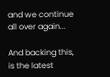and we continue all over again...

And backing this, is the latest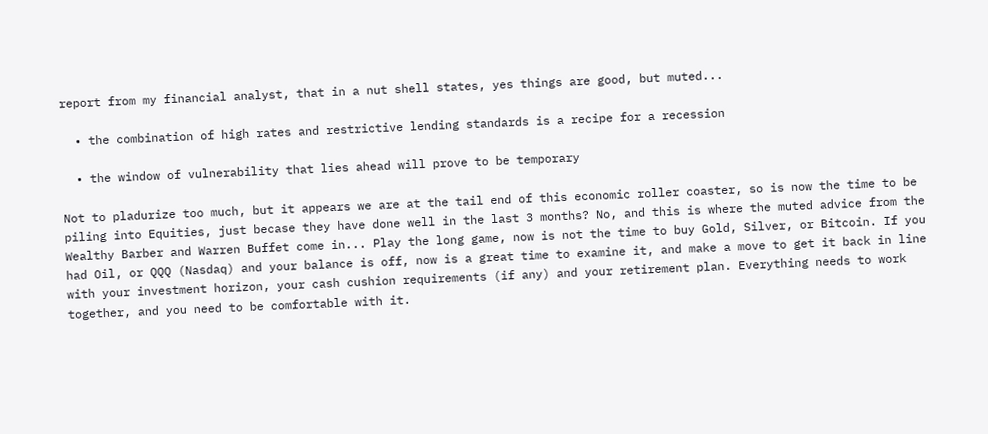report from my financial analyst, that in a nut shell states, yes things are good, but muted...

  • the combination of high rates and restrictive lending standards is a recipe for a recession

  • the window of vulnerability that lies ahead will prove to be temporary

Not to pladurize too much, but it appears we are at the tail end of this economic roller coaster, so is now the time to be piling into Equities, just becase they have done well in the last 3 months? No, and this is where the muted advice from the Wealthy Barber and Warren Buffet come in... Play the long game, now is not the time to buy Gold, Silver, or Bitcoin. If you had Oil, or QQQ (Nasdaq) and your balance is off, now is a great time to examine it, and make a move to get it back in line with your investment horizon, your cash cushion requirements (if any) and your retirement plan. Everything needs to work together, and you need to be comfortable with it.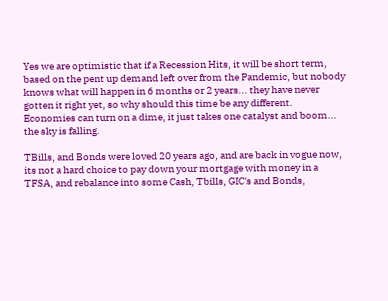Yes we are optimistic that if a Recession Hits, it will be short term, based on the pent up demand left over from the Pandemic, but nobody knows what will happen in 6 months or 2 years... they have never gotten it right yet, so why should this time be any different. Economies can turn on a dime, it just takes one catalyst and boom... the sky is falling.

TBills, and Bonds were loved 20 years ago, and are back in vogue now, its not a hard choice to pay down your mortgage with money in a TFSA, and rebalance into some Cash, Tbills, GIC's and Bonds,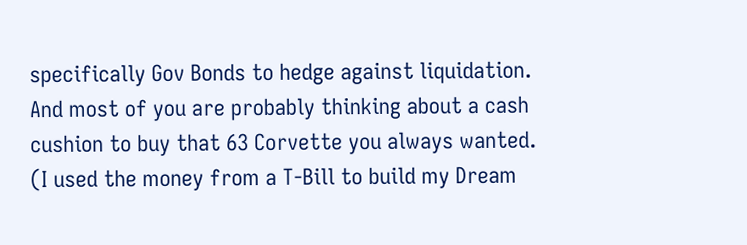specifically Gov Bonds to hedge against liquidation. And most of you are probably thinking about a cash cushion to buy that 63 Corvette you always wanted. (I used the money from a T-Bill to build my Dream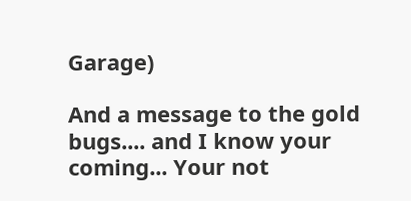Garage)

And a message to the gold bugs.... and I know your coming... Your not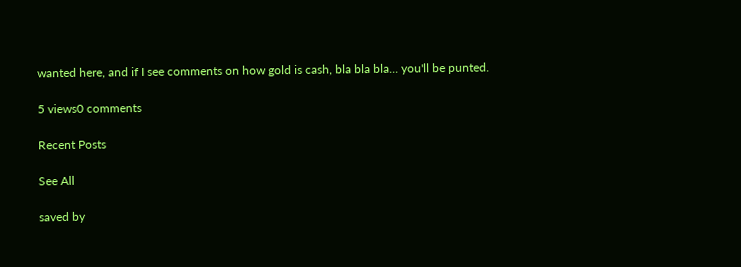wanted here, and if I see comments on how gold is cash, bla bla bla... you'll be punted.

5 views0 comments

Recent Posts

See All

saved by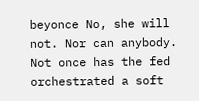beyonce No, she will not. Nor can anybody. Not once has the fed orchestrated a soft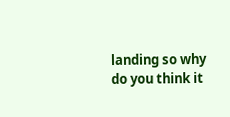landing so why do you think it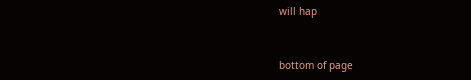will hap


bottom of page